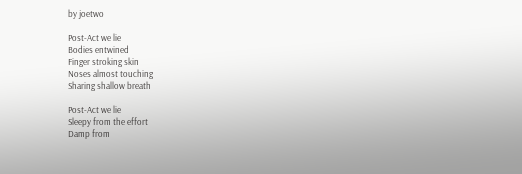by joetwo

Post-Act we lie
Bodies entwined
Finger stroking skin
Noses almost touching
Sharing shallow breath

Post-Act we lie
Sleepy from the effort
Damp from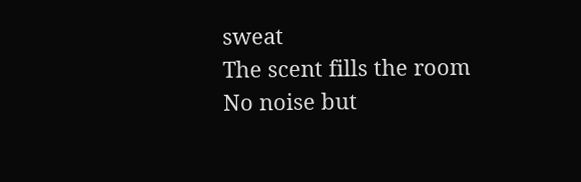sweat
The scent fills the room
No noise but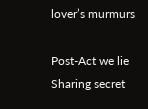lover’s murmurs

Post-Act we lie
Sharing secret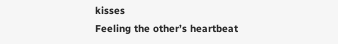kisses
Feeling the other’s heartbeat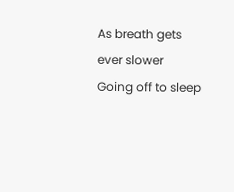As breath gets ever slower
Going off to sleep